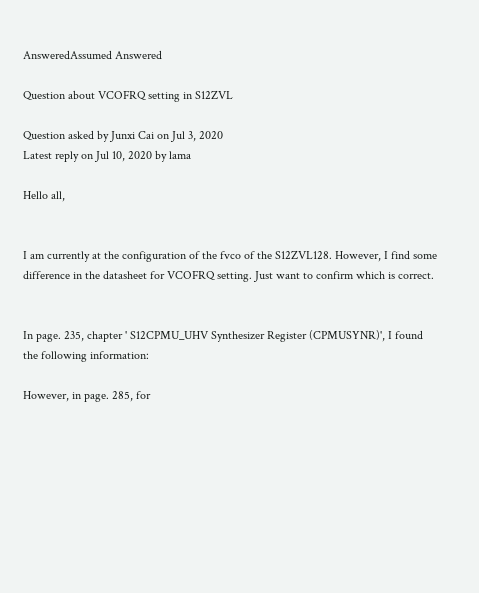AnsweredAssumed Answered

Question about VCOFRQ setting in S12ZVL

Question asked by Junxi Cai on Jul 3, 2020
Latest reply on Jul 10, 2020 by lama

Hello all,


I am currently at the configuration of the fvco of the S12ZVL128. However, I find some difference in the datasheet for VCOFRQ setting. Just want to confirm which is correct.


In page. 235, chapter ' S12CPMU_UHV Synthesizer Register (CPMUSYNR)', I found the following information:

However, in page. 285, for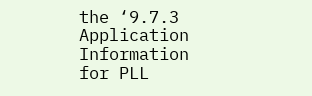the ‘9.7.3 Application Information for PLL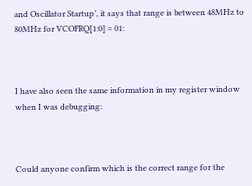and Oscillator Startup’, it says that range is between 48MHz to 80MHz for VCOFRQ[1:0] = 01:



I have also seen the same information in my register window when I was debugging:



Could anyone confirm which is the correct range for the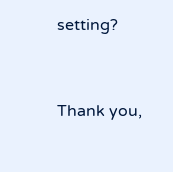setting?


Thank you,